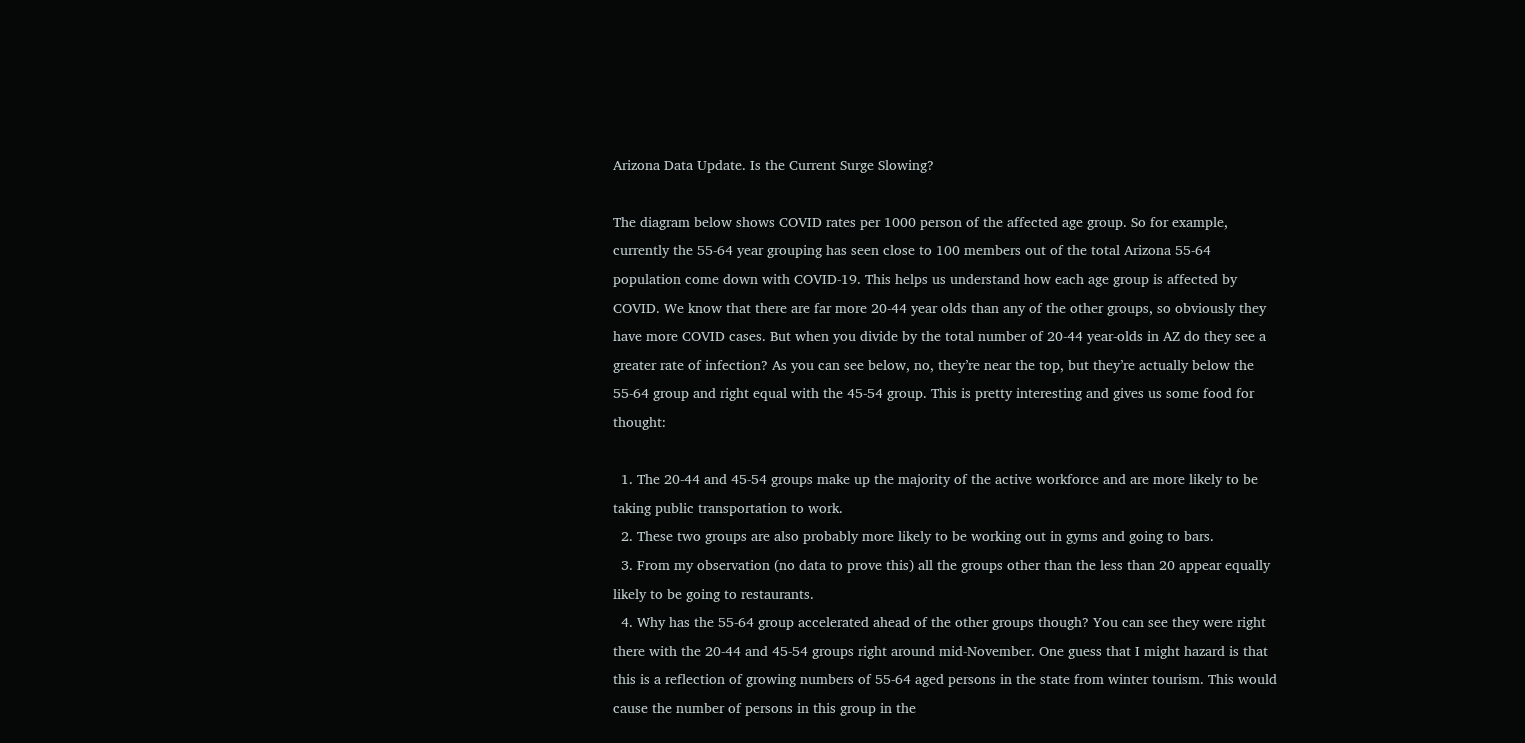Arizona Data Update. Is the Current Surge Slowing?

The diagram below shows COVID rates per 1000 person of the affected age group. So for example, currently the 55-64 year grouping has seen close to 100 members out of the total Arizona 55-64 population come down with COVID-19. This helps us understand how each age group is affected by COVID. We know that there are far more 20-44 year olds than any of the other groups, so obviously they have more COVID cases. But when you divide by the total number of 20-44 year-olds in AZ do they see a greater rate of infection? As you can see below, no, they’re near the top, but they’re actually below the 55-64 group and right equal with the 45-54 group. This is pretty interesting and gives us some food for thought:

  1. The 20-44 and 45-54 groups make up the majority of the active workforce and are more likely to be taking public transportation to work.
  2. These two groups are also probably more likely to be working out in gyms and going to bars.
  3. From my observation (no data to prove this) all the groups other than the less than 20 appear equally likely to be going to restaurants.
  4. Why has the 55-64 group accelerated ahead of the other groups though? You can see they were right there with the 20-44 and 45-54 groups right around mid-November. One guess that I might hazard is that this is a reflection of growing numbers of 55-64 aged persons in the state from winter tourism. This would cause the number of persons in this group in the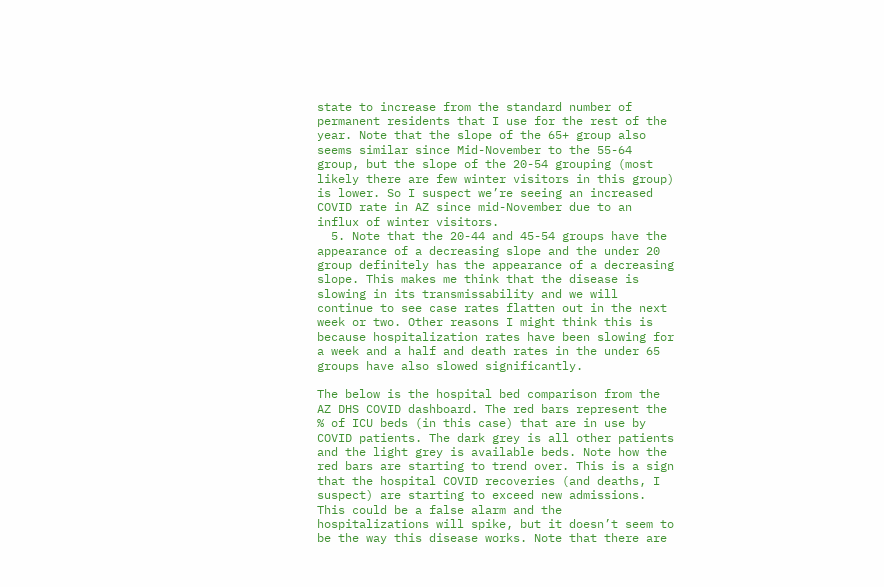state to increase from the standard number of permanent residents that I use for the rest of the year. Note that the slope of the 65+ group also seems similar since Mid-November to the 55-64 group, but the slope of the 20-54 grouping (most likely there are few winter visitors in this group) is lower. So I suspect we’re seeing an increased COVID rate in AZ since mid-November due to an influx of winter visitors.
  5. Note that the 20-44 and 45-54 groups have the appearance of a decreasing slope and the under 20 group definitely has the appearance of a decreasing slope. This makes me think that the disease is slowing in its transmissability and we will continue to see case rates flatten out in the next week or two. Other reasons I might think this is because hospitalization rates have been slowing for a week and a half and death rates in the under 65 groups have also slowed significantly.

The below is the hospital bed comparison from the AZ DHS COVID dashboard. The red bars represent the % of ICU beds (in this case) that are in use by COVID patients. The dark grey is all other patients and the light grey is available beds. Note how the red bars are starting to trend over. This is a sign that the hospital COVID recoveries (and deaths, I suspect) are starting to exceed new admissions. This could be a false alarm and the hospitalizations will spike, but it doesn’t seem to be the way this disease works. Note that there are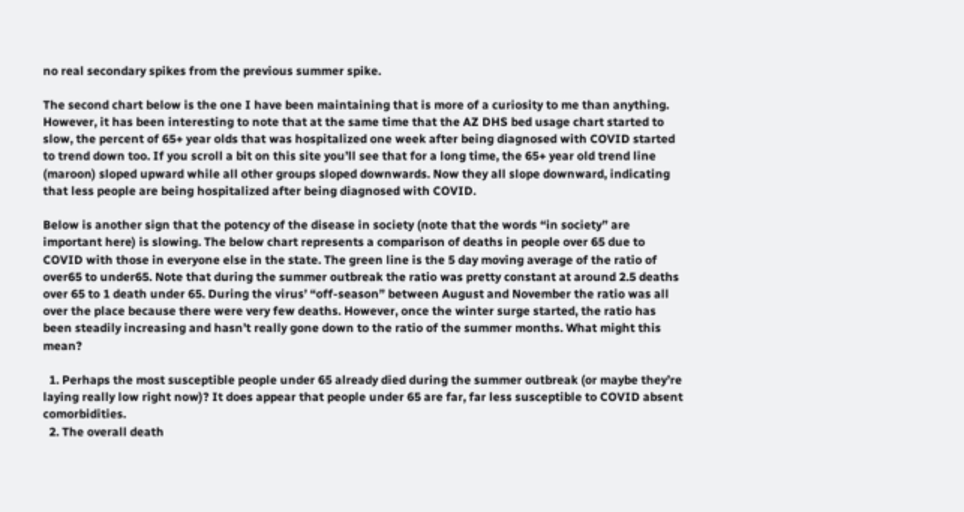no real secondary spikes from the previous summer spike.

The second chart below is the one I have been maintaining that is more of a curiosity to me than anything. However, it has been interesting to note that at the same time that the AZ DHS bed usage chart started to slow, the percent of 65+ year olds that was hospitalized one week after being diagnosed with COVID started to trend down too. If you scroll a bit on this site you’ll see that for a long time, the 65+ year old trend line (maroon) sloped upward while all other groups sloped downwards. Now they all slope downward, indicating that less people are being hospitalized after being diagnosed with COVID.

Below is another sign that the potency of the disease in society (note that the words “in society” are important here) is slowing. The below chart represents a comparison of deaths in people over 65 due to COVID with those in everyone else in the state. The green line is the 5 day moving average of the ratio of over65 to under65. Note that during the summer outbreak the ratio was pretty constant at around 2.5 deaths over 65 to 1 death under 65. During the virus’ “off-season” between August and November the ratio was all over the place because there were very few deaths. However, once the winter surge started, the ratio has been steadily increasing and hasn’t really gone down to the ratio of the summer months. What might this mean?

  1. Perhaps the most susceptible people under 65 already died during the summer outbreak (or maybe they’re laying really low right now)? It does appear that people under 65 are far, far less susceptible to COVID absent comorbidities.
  2. The overall death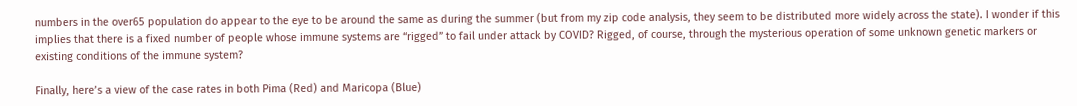numbers in the over65 population do appear to the eye to be around the same as during the summer (but from my zip code analysis, they seem to be distributed more widely across the state). I wonder if this implies that there is a fixed number of people whose immune systems are “rigged” to fail under attack by COVID? Rigged, of course, through the mysterious operation of some unknown genetic markers or existing conditions of the immune system?

Finally, here’s a view of the case rates in both Pima (Red) and Maricopa (Blue)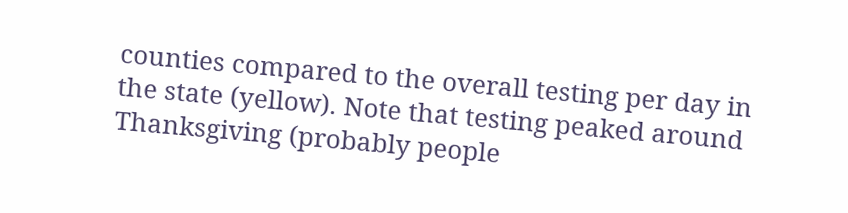counties compared to the overall testing per day in the state (yellow). Note that testing peaked around Thanksgiving (probably people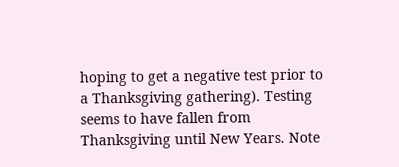hoping to get a negative test prior to a Thanksgiving gathering). Testing seems to have fallen from Thanksgiving until New Years. Note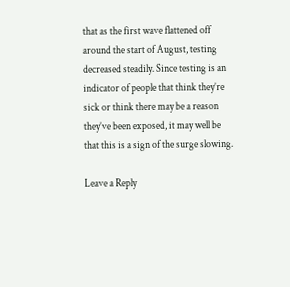that as the first wave flattened off around the start of August, testing decreased steadily. Since testing is an indicator of people that think they’re sick or think there may be a reason they’ve been exposed, it may well be that this is a sign of the surge slowing.

Leave a Reply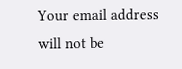Your email address will not be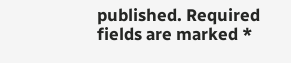published. Required fields are marked *